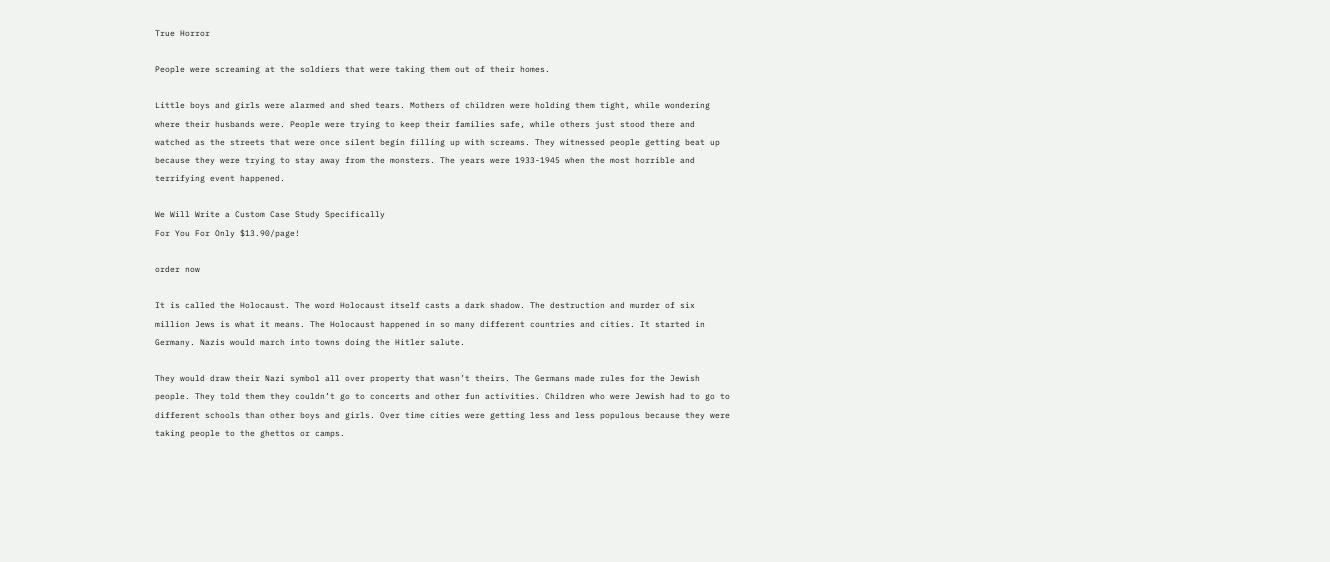True Horror

People were screaming at the soldiers that were taking them out of their homes.

Little boys and girls were alarmed and shed tears. Mothers of children were holding them tight, while wondering where their husbands were. People were trying to keep their families safe, while others just stood there and watched as the streets that were once silent begin filling up with screams. They witnessed people getting beat up because they were trying to stay away from the monsters. The years were 1933-1945 when the most horrible and terrifying event happened.

We Will Write a Custom Case Study Specifically
For You For Only $13.90/page!

order now

It is called the Holocaust. The word Holocaust itself casts a dark shadow. The destruction and murder of six million Jews is what it means. The Holocaust happened in so many different countries and cities. It started in Germany. Nazis would march into towns doing the Hitler salute.

They would draw their Nazi symbol all over property that wasn’t theirs. The Germans made rules for the Jewish people. They told them they couldn’t go to concerts and other fun activities. Children who were Jewish had to go to different schools than other boys and girls. Over time cities were getting less and less populous because they were taking people to the ghettos or camps.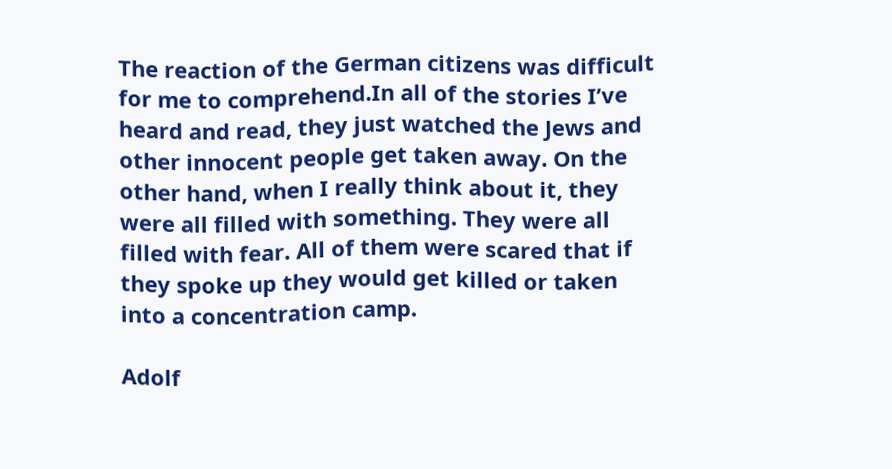The reaction of the German citizens was difficult for me to comprehend.In all of the stories I’ve heard and read, they just watched the Jews and other innocent people get taken away. On the other hand, when I really think about it, they were all filled with something. They were all filled with fear. All of them were scared that if they spoke up they would get killed or taken into a concentration camp.

Adolf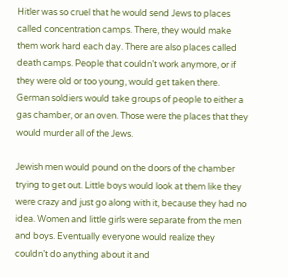Hitler was so cruel that he would send Jews to places called concentration camps. There, they would make them work hard each day. There are also places called death camps. People that couldn’t work anymore, or if they were old or too young, would get taken there. German soldiers would take groups of people to either a gas chamber, or an oven. Those were the places that they would murder all of the Jews.

Jewish men would pound on the doors of the chamber trying to get out. Little boys would look at them like they were crazy and just go along with it, because they had no idea. Women and little girls were separate from the men and boys. Eventually everyone would realize they couldn’t do anything about it and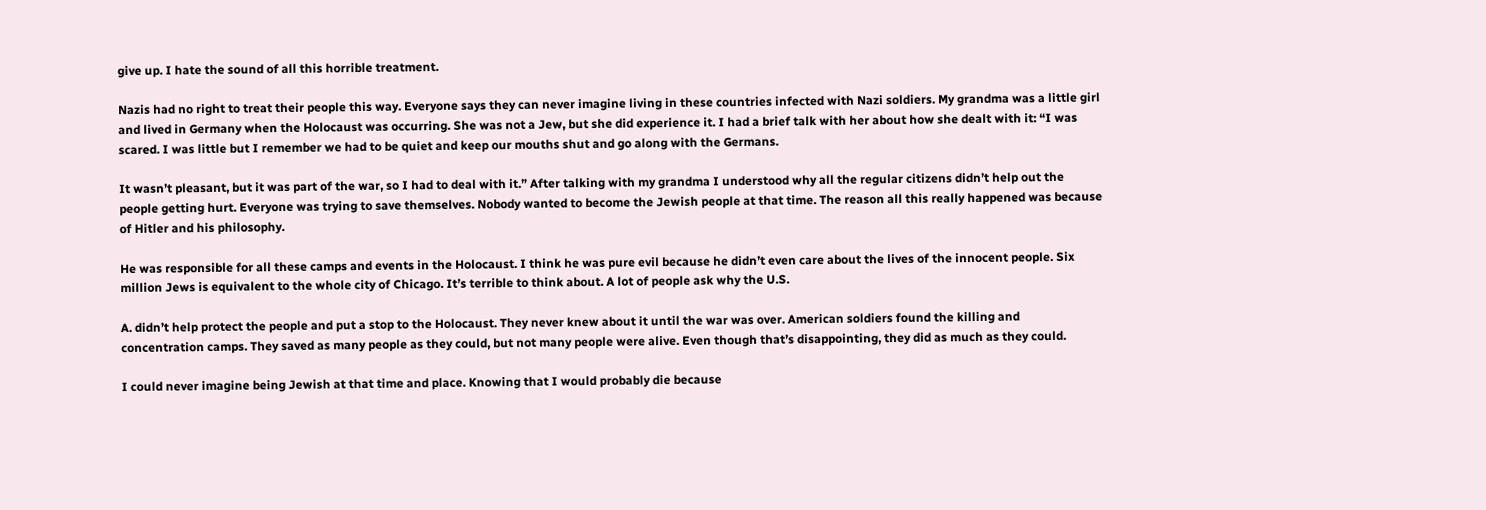give up. I hate the sound of all this horrible treatment.

Nazis had no right to treat their people this way. Everyone says they can never imagine living in these countries infected with Nazi soldiers. My grandma was a little girl and lived in Germany when the Holocaust was occurring. She was not a Jew, but she did experience it. I had a brief talk with her about how she dealt with it: “I was scared. I was little but I remember we had to be quiet and keep our mouths shut and go along with the Germans.

It wasn’t pleasant, but it was part of the war, so I had to deal with it.” After talking with my grandma I understood why all the regular citizens didn’t help out the people getting hurt. Everyone was trying to save themselves. Nobody wanted to become the Jewish people at that time. The reason all this really happened was because of Hitler and his philosophy.

He was responsible for all these camps and events in the Holocaust. I think he was pure evil because he didn’t even care about the lives of the innocent people. Six million Jews is equivalent to the whole city of Chicago. It’s terrible to think about. A lot of people ask why the U.S.

A. didn’t help protect the people and put a stop to the Holocaust. They never knew about it until the war was over. American soldiers found the killing and concentration camps. They saved as many people as they could, but not many people were alive. Even though that’s disappointing, they did as much as they could.

I could never imagine being Jewish at that time and place. Knowing that I would probably die because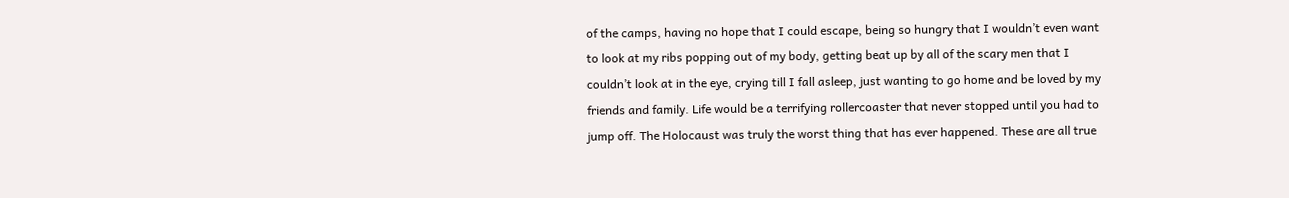of the camps, having no hope that I could escape, being so hungry that I wouldn’t even want to look at my ribs popping out of my body, getting beat up by all of the scary men that I couldn’t look at in the eye, crying till I fall asleep, just wanting to go home and be loved by my friends and family. Life would be a terrifying rollercoaster that never stopped until you had to jump off. The Holocaust was truly the worst thing that has ever happened. These are all true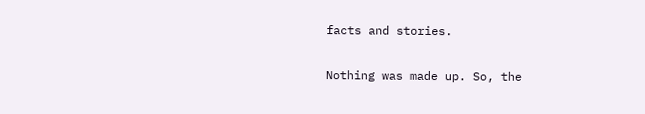facts and stories.

Nothing was made up. So, the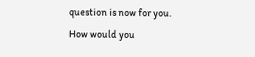question is now for you. How would you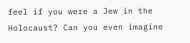feel if you were a Jew in the Holocaust? Can you even imagine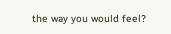the way you would feel?